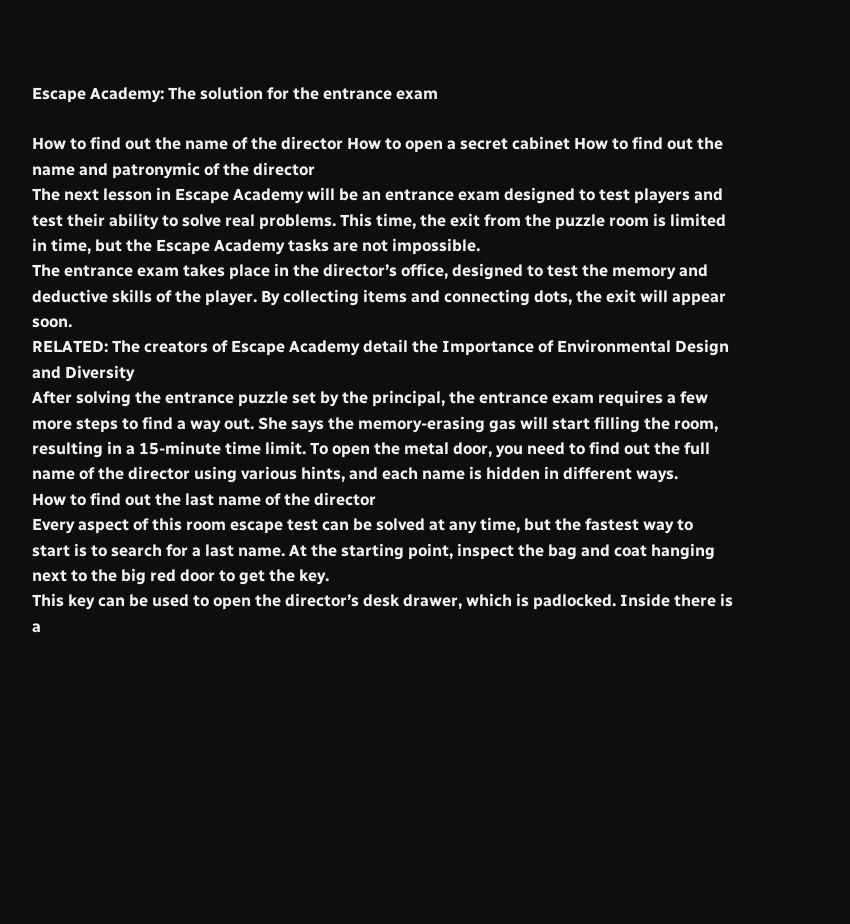Escape Academy: The solution for the entrance exam

How to find out the name of the director How to open a secret cabinet How to find out the name and patronymic of the director
The next lesson in Escape Academy will be an entrance exam designed to test players and test their ability to solve real problems. This time, the exit from the puzzle room is limited in time, but the Escape Academy tasks are not impossible.
The entrance exam takes place in the director’s office, designed to test the memory and deductive skills of the player. By collecting items and connecting dots, the exit will appear soon.
RELATED: The creators of Escape Academy detail the Importance of Environmental Design and Diversity
After solving the entrance puzzle set by the principal, the entrance exam requires a few more steps to find a way out. She says the memory-erasing gas will start filling the room, resulting in a 15-minute time limit. To open the metal door, you need to find out the full name of the director using various hints, and each name is hidden in different ways.
How to find out the last name of the director
Every aspect of this room escape test can be solved at any time, but the fastest way to start is to search for a last name. At the starting point, inspect the bag and coat hanging next to the big red door to get the key.
This key can be used to open the director’s desk drawer, which is padlocked. Inside there is a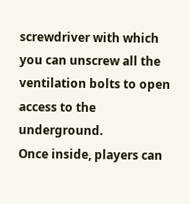screwdriver with which you can unscrew all the ventilation bolts to open access to the underground.
Once inside, players can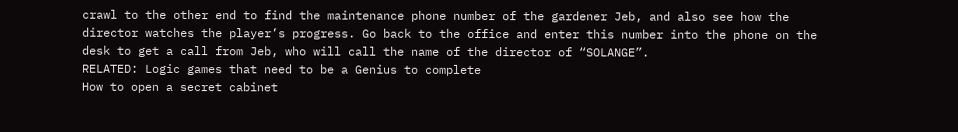crawl to the other end to find the maintenance phone number of the gardener Jeb, and also see how the director watches the player’s progress. Go back to the office and enter this number into the phone on the desk to get a call from Jeb, who will call the name of the director of “SOLANGE”.
RELATED: Logic games that need to be a Genius to complete
How to open a secret cabinet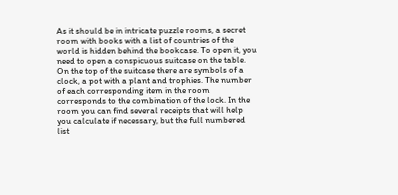As it should be in intricate puzzle rooms, a secret room with books with a list of countries of the world is hidden behind the bookcase. To open it, you need to open a conspicuous suitcase on the table.
On the top of the suitcase there are symbols of a clock, a pot with a plant and trophies. The number of each corresponding item in the room corresponds to the combination of the lock. In the room you can find several receipts that will help you calculate if necessary, but the full numbered list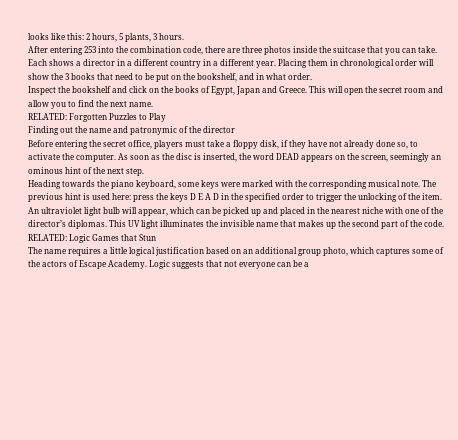looks like this: 2 hours, 5 plants, 3 hours.
After entering 253 into the combination code, there are three photos inside the suitcase that you can take. Each shows a director in a different country in a different year. Placing them in chronological order will show the 3 books that need to be put on the bookshelf, and in what order.
Inspect the bookshelf and click on the books of Egypt, Japan and Greece. This will open the secret room and allow you to find the next name.
RELATED: Forgotten Puzzles to Play
Finding out the name and patronymic of the director
Before entering the secret office, players must take a floppy disk, if they have not already done so, to activate the computer. As soon as the disc is inserted, the word DEAD appears on the screen, seemingly an ominous hint of the next step.
Heading towards the piano keyboard, some keys were marked with the corresponding musical note. The previous hint is used here: press the keys D E A D in the specified order to trigger the unlocking of the item.
An ultraviolet light bulb will appear, which can be picked up and placed in the nearest niche with one of the director’s diplomas. This UV light illuminates the invisible name that makes up the second part of the code.
RELATED: Logic Games that Stun
The name requires a little logical justification based on an additional group photo, which captures some of the actors of Escape Academy. Logic suggests that not everyone can be a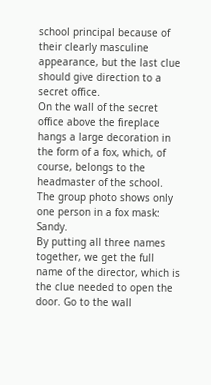school principal because of their clearly masculine appearance, but the last clue should give direction to a secret office.
On the wall of the secret office above the fireplace hangs a large decoration in the form of a fox, which, of course, belongs to the headmaster of the school. The group photo shows only one person in a fox mask: Sandy.
By putting all three names together, we get the full name of the director, which is the clue needed to open the door. Go to the wall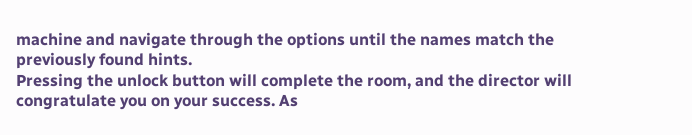machine and navigate through the options until the names match the previously found hints.
Pressing the unlock button will complete the room, and the director will congratulate you on your success. As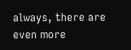always, there are even more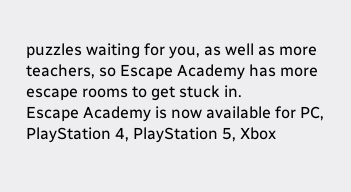puzzles waiting for you, as well as more teachers, so Escape Academy has more escape rooms to get stuck in.
Escape Academy is now available for PC, PlayStation 4, PlayStation 5, Xbox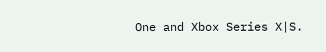One and Xbox Series X|S.